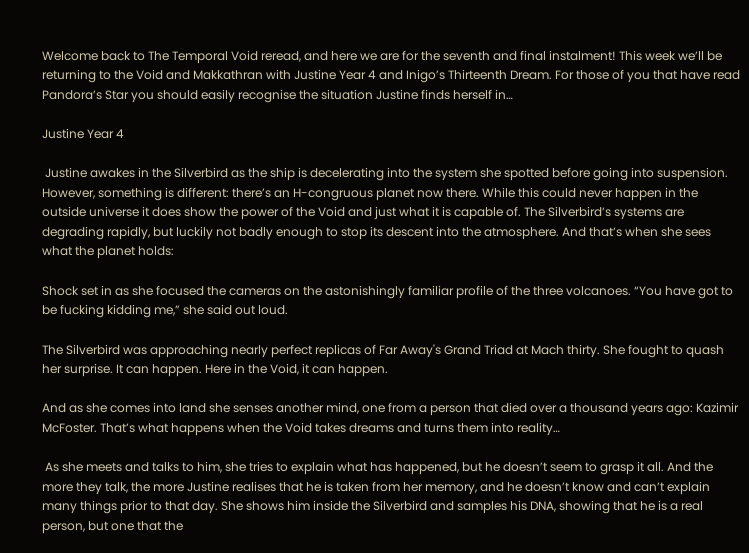Welcome back to The Temporal Void reread, and here we are for the seventh and final instalment! This week we’ll be returning to the Void and Makkathran with Justine Year 4 and Inigo’s Thirteenth Dream. For those of you that have read Pandora’s Star you should easily recognise the situation Justine finds herself in…

Justine Year 4

 Justine awakes in the Silverbird as the ship is decelerating into the system she spotted before going into suspension. However, something is different: there’s an H-congruous planet now there. While this could never happen in the outside universe it does show the power of the Void and just what it is capable of. The Silverbird’s systems are degrading rapidly, but luckily not badly enough to stop its descent into the atmosphere. And that’s when she sees what the planet holds:

Shock set in as she focused the cameras on the astonishingly familiar profile of the three volcanoes. “You have got to be fucking kidding me,” she said out loud.

The Silverbird was approaching nearly perfect replicas of Far Away's Grand Triad at Mach thirty. She fought to quash her surprise. It can happen. Here in the Void, it can happen.

And as she comes into land she senses another mind, one from a person that died over a thousand years ago: Kazimir McFoster. That’s what happens when the Void takes dreams and turns them into reality…

 As she meets and talks to him, she tries to explain what has happened, but he doesn’t seem to grasp it all. And the more they talk, the more Justine realises that he is taken from her memory, and he doesn’t know and can’t explain many things prior to that day. She shows him inside the Silverbird and samples his DNA, showing that he is a real person, but one that the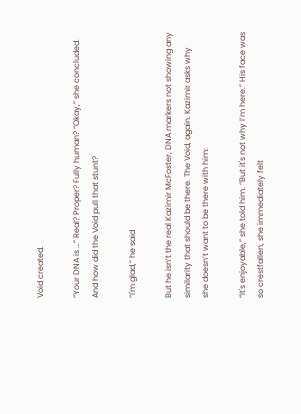Void created.

“Your DNA is …” Real? Proper? Fully human? “Okay,” she concluded. And how did the Void pull that stunt?

“I'm glad,” he said

But he isn’t the real Kazimir McFoster, DNA markers not showing any similarity that should be there. The Void, again. Kazimir asks why she doesn’t want to be there with him:

“It's enjoyable,” she told him. “But it's not why I’m here.” His face was so crestfallen, she immediately felt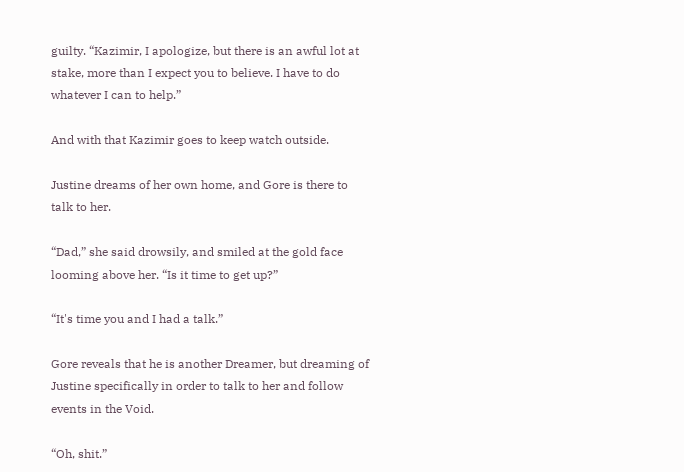guilty. “Kazimir, I apologize, but there is an awful lot at stake, more than I expect you to believe. I have to do whatever I can to help.”

And with that Kazimir goes to keep watch outside.

Justine dreams of her own home, and Gore is there to talk to her.

“Dad,” she said drowsily, and smiled at the gold face looming above her. “Is it time to get up?”

“It's time you and I had a talk.”

Gore reveals that he is another Dreamer, but dreaming of Justine specifically in order to talk to her and follow events in the Void.

“Oh, shit.”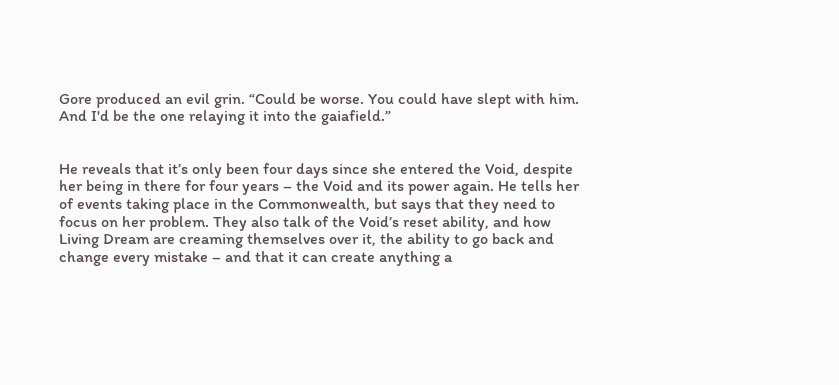Gore produced an evil grin. “Could be worse. You could have slept with him. And I'd be the one relaying it into the gaiafield.”


He reveals that it’s only been four days since she entered the Void, despite her being in there for four years – the Void and its power again. He tells her of events taking place in the Commonwealth, but says that they need to focus on her problem. They also talk of the Void’s reset ability, and how Living Dream are creaming themselves over it, the ability to go back and change every mistake – and that it can create anything a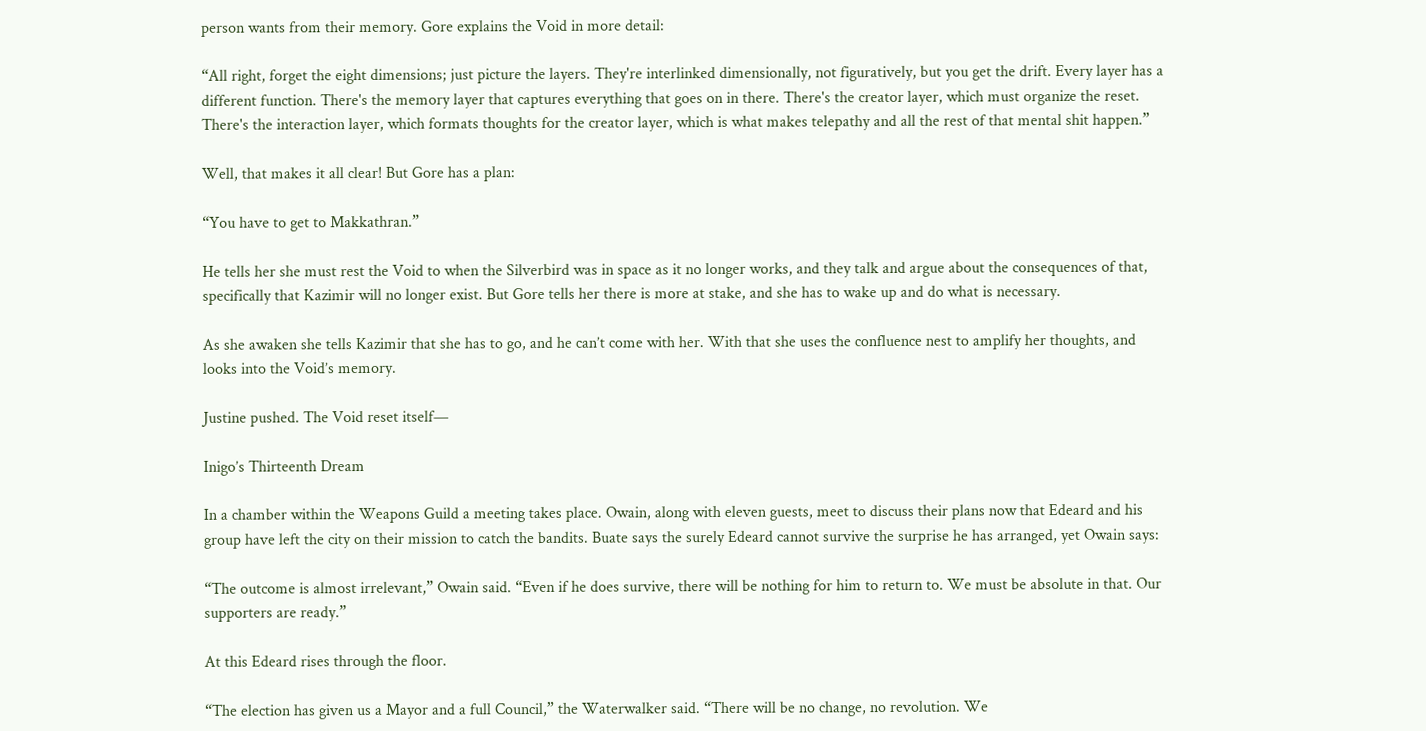person wants from their memory. Gore explains the Void in more detail:

“All right, forget the eight dimensions; just picture the layers. They're interlinked dimensionally, not figuratively, but you get the drift. Every layer has a different function. There's the memory layer that captures everything that goes on in there. There's the creator layer, which must organize the reset. There's the interaction layer, which formats thoughts for the creator layer, which is what makes telepathy and all the rest of that mental shit happen.”

Well, that makes it all clear! But Gore has a plan:

“You have to get to Makkathran.”

He tells her she must rest the Void to when the Silverbird was in space as it no longer works, and they talk and argue about the consequences of that, specifically that Kazimir will no longer exist. But Gore tells her there is more at stake, and she has to wake up and do what is necessary.

As she awaken she tells Kazimir that she has to go, and he can’t come with her. With that she uses the confluence nest to amplify her thoughts, and looks into the Void’s memory.

Justine pushed. The Void reset itself—

Inigo’s Thirteenth Dream

In a chamber within the Weapons Guild a meeting takes place. Owain, along with eleven guests, meet to discuss their plans now that Edeard and his group have left the city on their mission to catch the bandits. Buate says the surely Edeard cannot survive the surprise he has arranged, yet Owain says:

“The outcome is almost irrelevant,” Owain said. “Even if he does survive, there will be nothing for him to return to. We must be absolute in that. Our supporters are ready.”

At this Edeard rises through the floor.

“The election has given us a Mayor and a full Council,” the Waterwalker said. “There will be no change, no revolution. We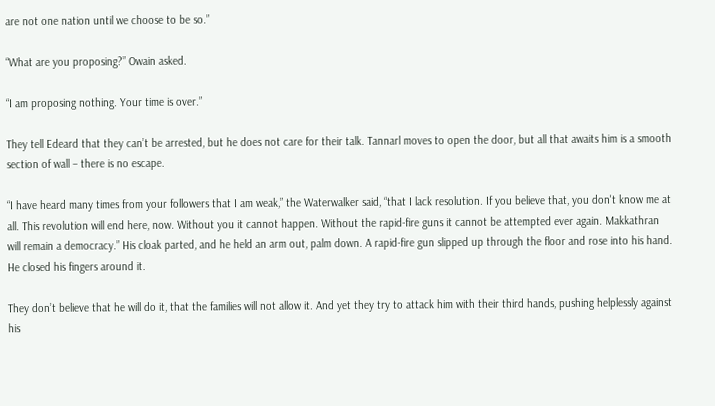are not one nation until we choose to be so.”

“What are you proposing?” Owain asked.

“I am proposing nothing. Your time is over.”

They tell Edeard that they can’t be arrested, but he does not care for their talk. Tannarl moves to open the door, but all that awaits him is a smooth section of wall – there is no escape.

“I have heard many times from your followers that I am weak,” the Waterwalker said, “that I lack resolution. If you believe that, you don't know me at all. This revolution will end here, now. Without you it cannot happen. Without the rapid-fire guns it cannot be attempted ever again. Makkathran will remain a democracy.” His cloak parted, and he held an arm out, palm down. A rapid-fire gun slipped up through the floor and rose into his hand. He closed his fingers around it.

They don’t believe that he will do it, that the families will not allow it. And yet they try to attack him with their third hands, pushing helplessly against his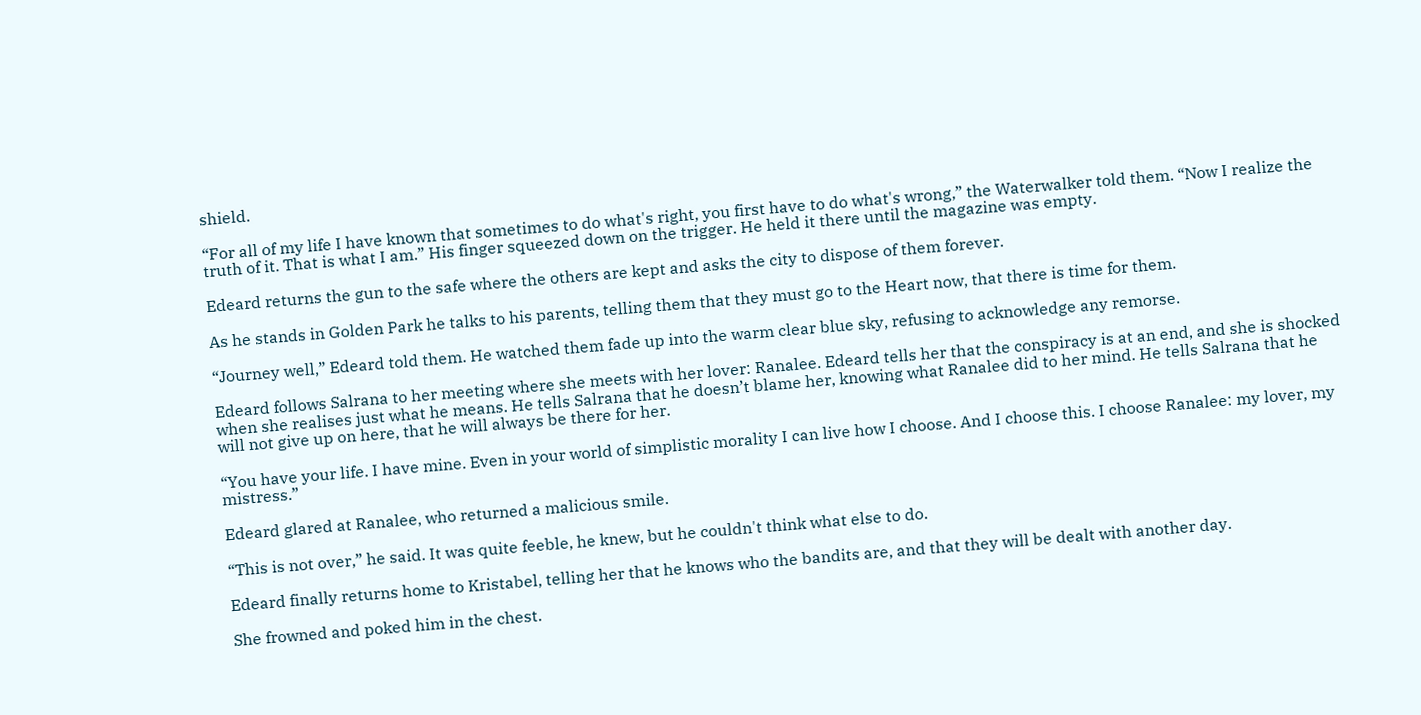shield.

“For all of my life I have known that sometimes to do what's right, you first have to do what's wrong,” the Waterwalker told them. “Now I realize the truth of it. That is what I am.” His finger squeezed down on the trigger. He held it there until the magazine was empty.

Edeard returns the gun to the safe where the others are kept and asks the city to dispose of them forever.

As he stands in Golden Park he talks to his parents, telling them that they must go to the Heart now, that there is time for them.

“Journey well,” Edeard told them. He watched them fade up into the warm clear blue sky, refusing to acknowledge any remorse.

Edeard follows Salrana to her meeting where she meets with her lover: Ranalee. Edeard tells her that the conspiracy is at an end, and she is shocked when she realises just what he means. He tells Salrana that he doesn’t blame her, knowing what Ranalee did to her mind. He tells Salrana that he will not give up on here, that he will always be there for her.

“You have your life. I have mine. Even in your world of simplistic morality I can live how I choose. And I choose this. I choose Ranalee: my lover, my mistress.”

Edeard glared at Ranalee, who returned a malicious smile.

“This is not over,” he said. It was quite feeble, he knew, but he couldn't think what else to do.

Edeard finally returns home to Kristabel, telling her that he knows who the bandits are, and that they will be dealt with another day.

She frowned and poked him in the chest.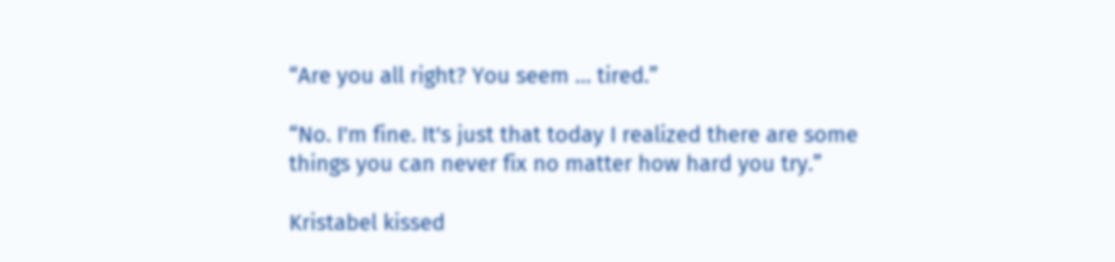“Are you all right? You seem … tired.”

“No. I'm fine. It's just that today I realized there are some things you can never fix no matter how hard you try.”

Kristabel kissed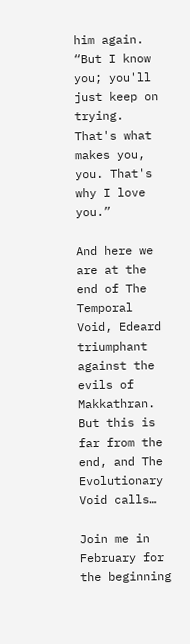him again. “But I know you; you'll just keep on trying. That's what makes you, you. That's why I love you.”

And here we are at the end of The Temporal Void, Edeard triumphant against the evils of Makkathran. But this is far from the end, and The Evolutionary Void calls…

Join me in February for the beginning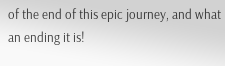of the end of this epic journey, and what an ending it is!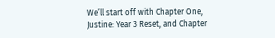We’ll start off with Chapter One, Justine: Year 3 Reset, and Chapter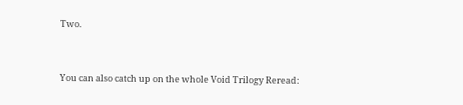Two.


You can also catch up on the whole Void Trilogy Reread: